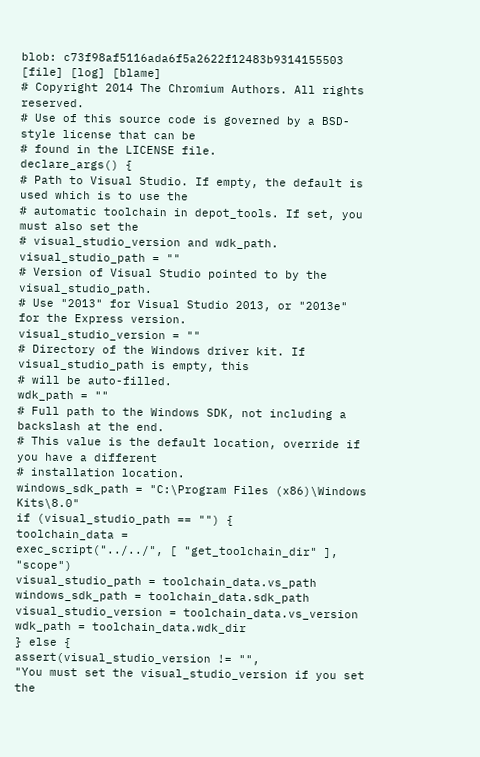blob: c73f98af5116ada6f5a2622f12483b9314155503 [file] [log] [blame]
# Copyright 2014 The Chromium Authors. All rights reserved.
# Use of this source code is governed by a BSD-style license that can be
# found in the LICENSE file.
declare_args() {
# Path to Visual Studio. If empty, the default is used which is to use the
# automatic toolchain in depot_tools. If set, you must also set the
# visual_studio_version and wdk_path.
visual_studio_path = ""
# Version of Visual Studio pointed to by the visual_studio_path.
# Use "2013" for Visual Studio 2013, or "2013e" for the Express version.
visual_studio_version = ""
# Directory of the Windows driver kit. If visual_studio_path is empty, this
# will be auto-filled.
wdk_path = ""
# Full path to the Windows SDK, not including a backslash at the end.
# This value is the default location, override if you have a different
# installation location.
windows_sdk_path = "C:\Program Files (x86)\Windows Kits\8.0"
if (visual_studio_path == "") {
toolchain_data =
exec_script("../../", [ "get_toolchain_dir" ], "scope")
visual_studio_path = toolchain_data.vs_path
windows_sdk_path = toolchain_data.sdk_path
visual_studio_version = toolchain_data.vs_version
wdk_path = toolchain_data.wdk_dir
} else {
assert(visual_studio_version != "",
"You must set the visual_studio_version if you set the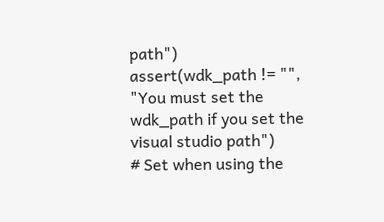path")
assert(wdk_path != "",
"You must set the wdk_path if you set the visual studio path")
# Set when using the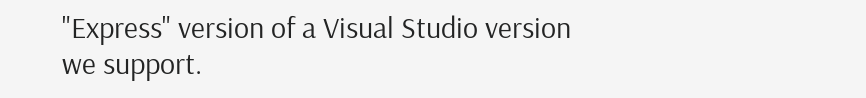"Express" version of a Visual Studio version we support.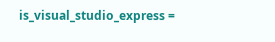is_visual_studio_express =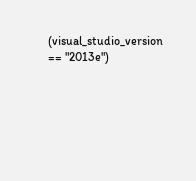(visual_studio_version == "2013e")